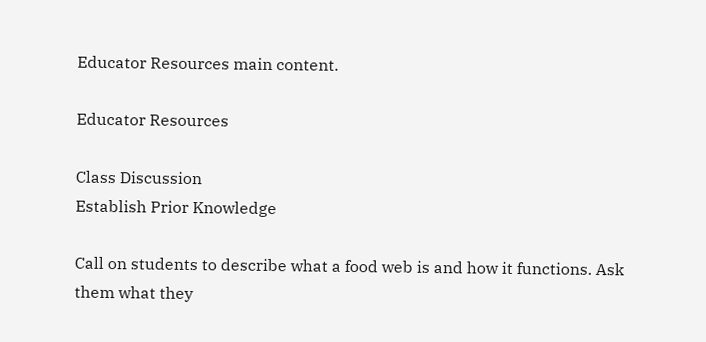Educator Resources main content.

Educator Resources

Class Discussion
Establish Prior Knowledge

Call on students to describe what a food web is and how it functions. Ask them what they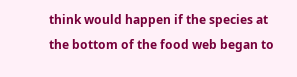think would happen if the species at the bottom of the food web began to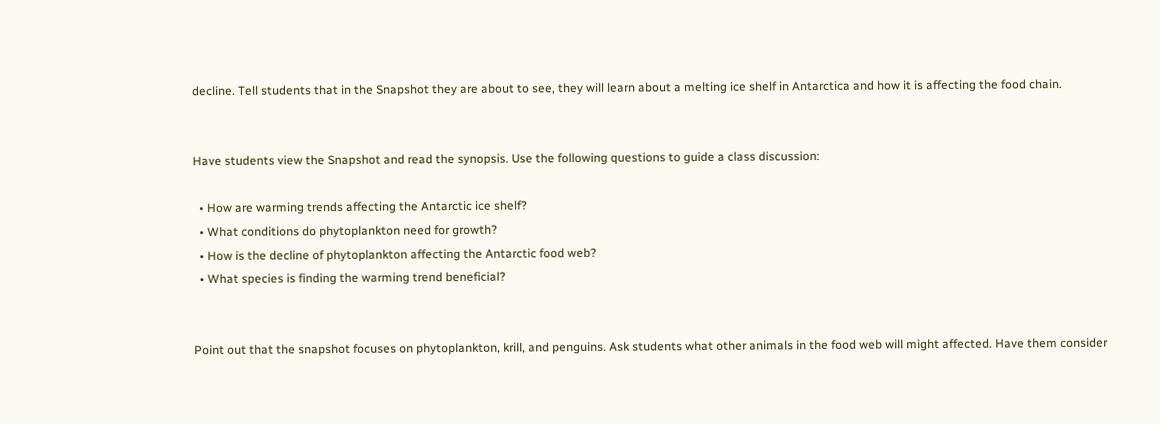decline. Tell students that in the Snapshot they are about to see, they will learn about a melting ice shelf in Antarctica and how it is affecting the food chain.


Have students view the Snapshot and read the synopsis. Use the following questions to guide a class discussion:

  • How are warming trends affecting the Antarctic ice shelf?
  • What conditions do phytoplankton need for growth?
  • How is the decline of phytoplankton affecting the Antarctic food web?
  • What species is finding the warming trend beneficial?


Point out that the snapshot focuses on phytoplankton, krill, and penguins. Ask students what other animals in the food web will might affected. Have them consider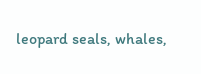leopard seals, whales,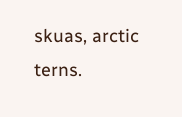skuas, arctic terns.